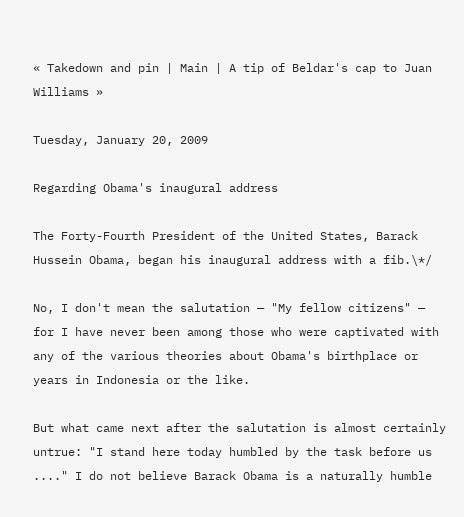« Takedown and pin | Main | A tip of Beldar's cap to Juan Williams »

Tuesday, January 20, 2009

Regarding Obama's inaugural address

The Forty-Fourth President of the United States, Barack Hussein Obama, began his inaugural address with a fib.\*/

No, I don't mean the salutation — "My fellow citizens" — for I have never been among those who were captivated with any of the various theories about Obama's birthplace or years in Indonesia or the like.

But what came next after the salutation is almost certainly untrue: "I stand here today humbled by the task before us ...." I do not believe Barack Obama is a naturally humble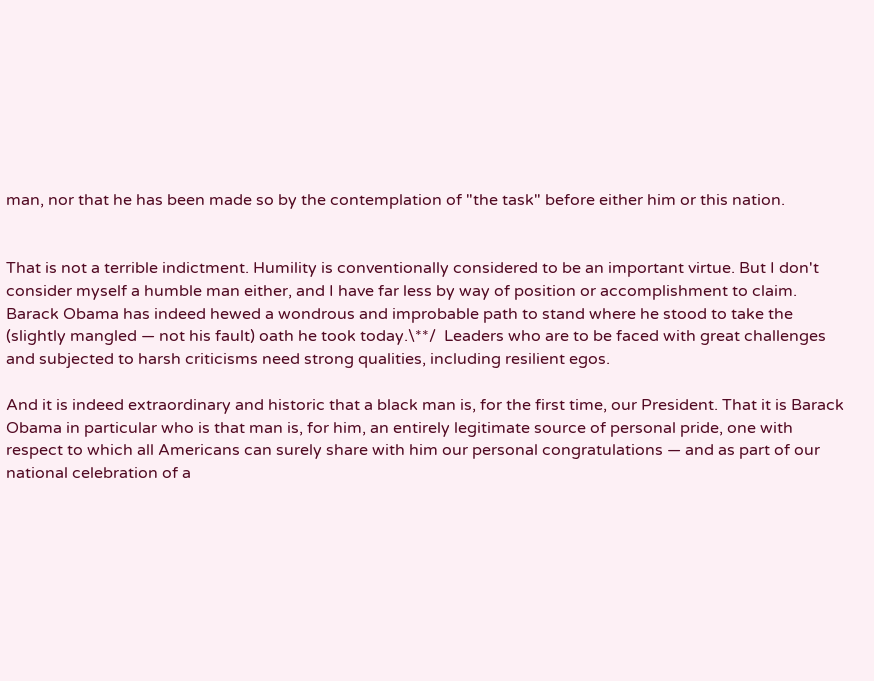man, nor that he has been made so by the contemplation of "the task" before either him or this nation.


That is not a terrible indictment. Humility is conventionally considered to be an important virtue. But I don't consider myself a humble man either, and I have far less by way of position or accomplishment to claim. Barack Obama has indeed hewed a wondrous and improbable path to stand where he stood to take the (slightly mangled — not his fault) oath he took today.\**/  Leaders who are to be faced with great challenges and subjected to harsh criticisms need strong qualities, including resilient egos.

And it is indeed extraordinary and historic that a black man is, for the first time, our President. That it is Barack Obama in particular who is that man is, for him, an entirely legitimate source of personal pride, one with respect to which all Americans can surely share with him our personal congratulations — and as part of our national celebration of a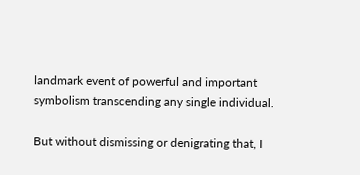landmark event of powerful and important symbolism transcending any single individual.

But without dismissing or denigrating that, I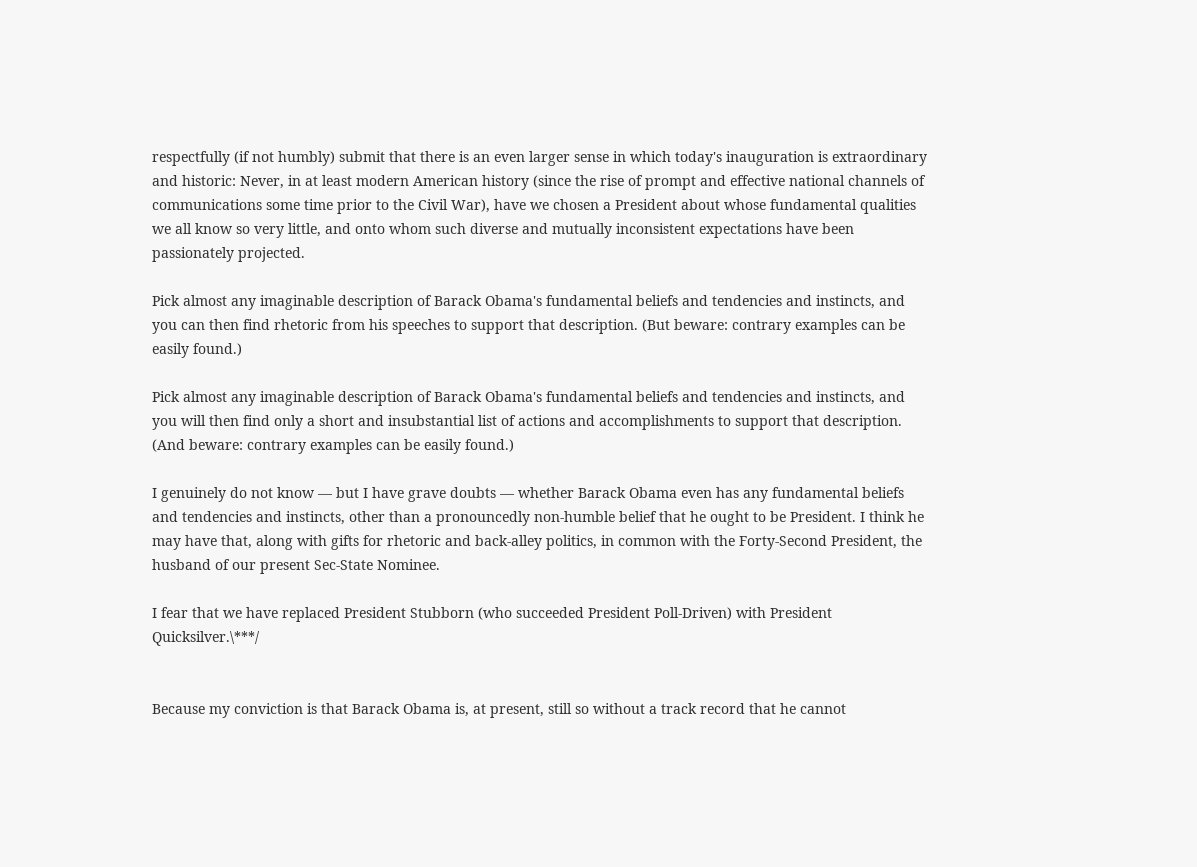respectfully (if not humbly) submit that there is an even larger sense in which today's inauguration is extraordinary and historic: Never, in at least modern American history (since the rise of prompt and effective national channels of communications some time prior to the Civil War), have we chosen a President about whose fundamental qualities we all know so very little, and onto whom such diverse and mutually inconsistent expectations have been passionately projected.

Pick almost any imaginable description of Barack Obama's fundamental beliefs and tendencies and instincts, and you can then find rhetoric from his speeches to support that description. (But beware: contrary examples can be easily found.)

Pick almost any imaginable description of Barack Obama's fundamental beliefs and tendencies and instincts, and you will then find only a short and insubstantial list of actions and accomplishments to support that description. (And beware: contrary examples can be easily found.)

I genuinely do not know — but I have grave doubts — whether Barack Obama even has any fundamental beliefs and tendencies and instincts, other than a pronouncedly non-humble belief that he ought to be President. I think he may have that, along with gifts for rhetoric and back-alley politics, in common with the Forty-Second President, the husband of our present Sec-State Nominee.

I fear that we have replaced President Stubborn (who succeeded President Poll-Driven) with President Quicksilver.\***/


Because my conviction is that Barack Obama is, at present, still so without a track record that he cannot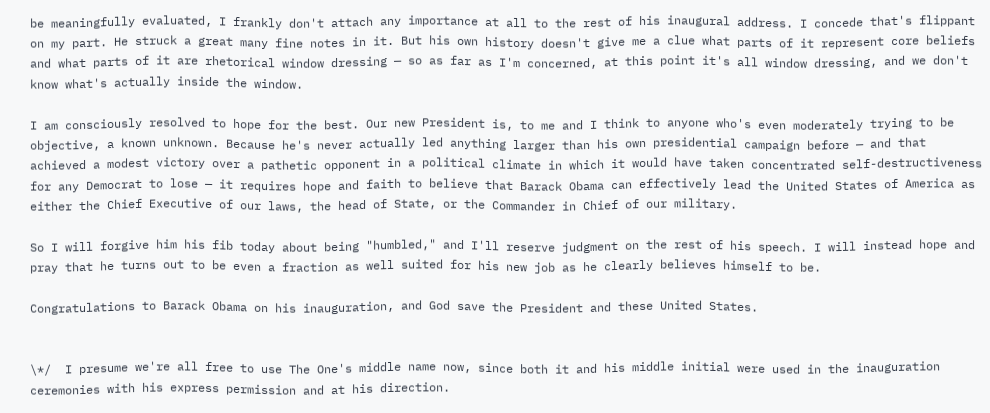be meaningfully evaluated, I frankly don't attach any importance at all to the rest of his inaugural address. I concede that's flippant on my part. He struck a great many fine notes in it. But his own history doesn't give me a clue what parts of it represent core beliefs and what parts of it are rhetorical window dressing — so as far as I'm concerned, at this point it's all window dressing, and we don't know what's actually inside the window.

I am consciously resolved to hope for the best. Our new President is, to me and I think to anyone who's even moderately trying to be objective, a known unknown. Because he's never actually led anything larger than his own presidential campaign before — and that achieved a modest victory over a pathetic opponent in a political climate in which it would have taken concentrated self-destructiveness for any Democrat to lose — it requires hope and faith to believe that Barack Obama can effectively lead the United States of America as either the Chief Executive of our laws, the head of State, or the Commander in Chief of our military.

So I will forgive him his fib today about being "humbled," and I'll reserve judgment on the rest of his speech. I will instead hope and pray that he turns out to be even a fraction as well suited for his new job as he clearly believes himself to be.

Congratulations to Barack Obama on his inauguration, and God save the President and these United States.


\*/  I presume we're all free to use The One's middle name now, since both it and his middle initial were used in the inauguration ceremonies with his express permission and at his direction.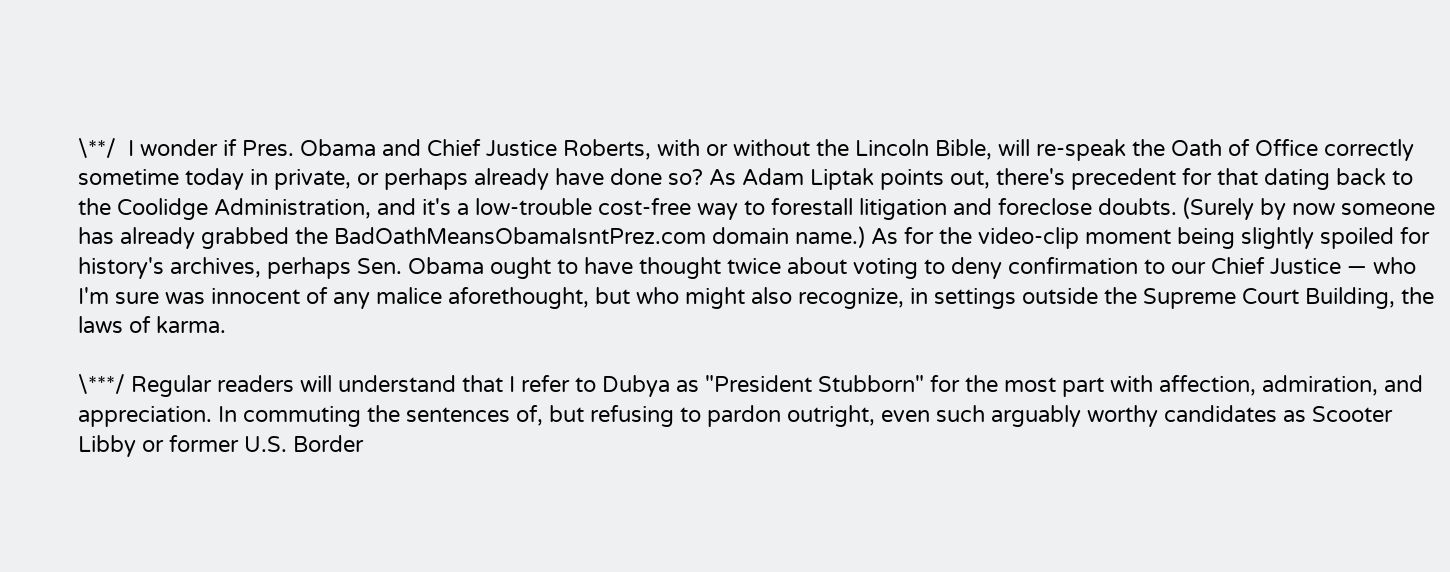\**/  I wonder if Pres. Obama and Chief Justice Roberts, with or without the Lincoln Bible, will re-speak the Oath of Office correctly sometime today in private, or perhaps already have done so? As Adam Liptak points out, there's precedent for that dating back to the Coolidge Administration, and it's a low-trouble cost-free way to forestall litigation and foreclose doubts. (Surely by now someone has already grabbed the BadOathMeansObamaIsntPrez.com domain name.) As for the video-clip moment being slightly spoiled for history's archives, perhaps Sen. Obama ought to have thought twice about voting to deny confirmation to our Chief Justice — who I'm sure was innocent of any malice aforethought, but who might also recognize, in settings outside the Supreme Court Building, the laws of karma.

\***/ Regular readers will understand that I refer to Dubya as "President Stubborn" for the most part with affection, admiration, and appreciation. In commuting the sentences of, but refusing to pardon outright, even such arguably worthy candidates as Scooter Libby or former U.S. Border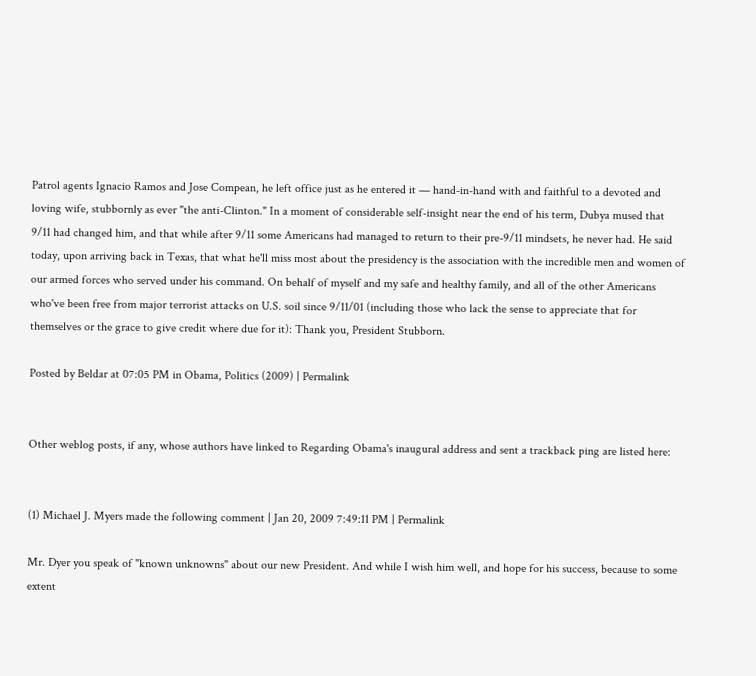Patrol agents Ignacio Ramos and Jose Compean, he left office just as he entered it — hand-in-hand with and faithful to a devoted and loving wife, stubbornly as ever "the anti-Clinton." In a moment of considerable self-insight near the end of his term, Dubya mused that 9/11 had changed him, and that while after 9/11 some Americans had managed to return to their pre-9/11 mindsets, he never had. He said today, upon arriving back in Texas, that what he'll miss most about the presidency is the association with the incredible men and women of our armed forces who served under his command. On behalf of myself and my safe and healthy family, and all of the other Americans who've been free from major terrorist attacks on U.S. soil since 9/11/01 (including those who lack the sense to appreciate that for themselves or the grace to give credit where due for it): Thank you, President Stubborn.

Posted by Beldar at 07:05 PM in Obama, Politics (2009) | Permalink


Other weblog posts, if any, whose authors have linked to Regarding Obama's inaugural address and sent a trackback ping are listed here:


(1) Michael J. Myers made the following comment | Jan 20, 2009 7:49:11 PM | Permalink

Mr. Dyer you speak of "known unknowns" about our new President. And while I wish him well, and hope for his success, because to some extent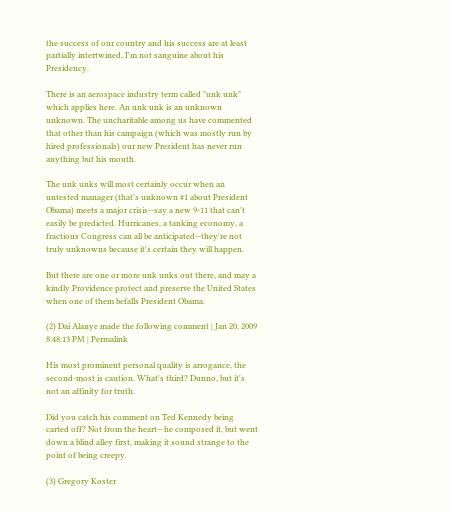the success of our country and his success are at least partially intertwined, I'm not sanguine about his Presidency.

There is an aerospace industry term called "unk unk" which applies here. An unk unk is an unknown unknown. The uncharitable among us have commented that other than his campaign (which was mostly run by hired professionals) our new President has never run anything but his mouth.

The unk unks will most certainly occur when an untested manager (that's unknown #1 about President Obama) meets a major crisis--say a new 9-11 that can't easily be predicted. Hurricanes, a tanking economy, a fractious Congress can all be anticipated--they're not truly unknowns because it's certain they will happen.

But there are one or more unk unks out there, and may a kindly Providence protect and preserve the United States when one of them befalls President Obama.

(2) Dai Alanye made the following comment | Jan 20, 2009 8:48:13 PM | Permalink

His most prominent personal quality is arrogance, the second-most is caution. What's third? Dunno, but it's not an affinity for truth.

Did you catch his comment on Ted Kennedy being carted off? Not from the heart—he composed it, but went down a blind alley first, making it sound strange to the point of being creepy.

(3) Gregory Koster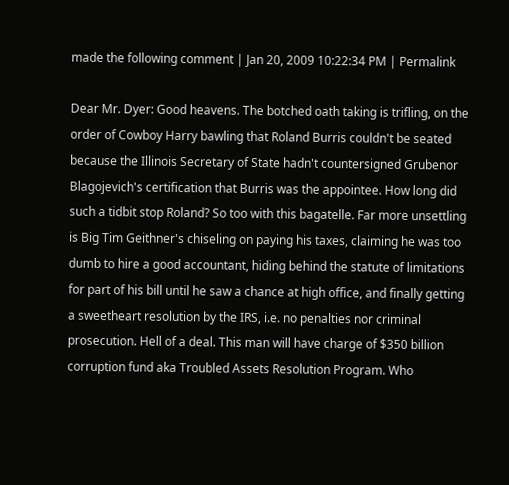made the following comment | Jan 20, 2009 10:22:34 PM | Permalink

Dear Mr. Dyer: Good heavens. The botched oath taking is trifling, on the order of Cowboy Harry bawling that Roland Burris couldn't be seated because the Illinois Secretary of State hadn't countersigned Grubenor Blagojevich's certification that Burris was the appointee. How long did such a tidbit stop Roland? So too with this bagatelle. Far more unsettling is Big Tim Geithner's chiseling on paying his taxes, claiming he was too dumb to hire a good accountant, hiding behind the statute of limitations for part of his bill until he saw a chance at high office, and finally getting a sweetheart resolution by the IRS, i.e. no penalties nor criminal prosecution. Hell of a deal. This man will have charge of $350 billion corruption fund aka Troubled Assets Resolution Program. Who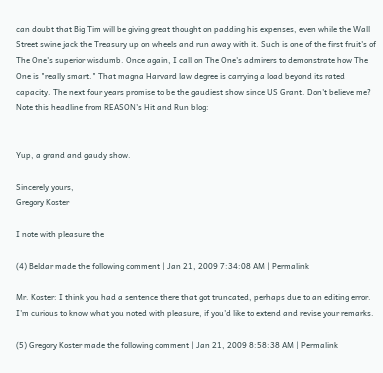can doubt that Big Tim will be giving great thought on padding his expenses, even while the Wall Street swine jack the Treasury up on wheels and run away with it. Such is one of the first fruit's of The One's superior wisdumb. Once again, I call on The One's admirers to demonstrate how The One is "really smart." That magna Harvard law degree is carrying a load beyond its rated capacity. The next four years promise to be the gaudiest show since US Grant. Don't believe me? Note this headline from REASON's Hit and Run blog:


Yup, a grand and gaudy show.

Sincerely yours,
Gregory Koster

I note with pleasure the

(4) Beldar made the following comment | Jan 21, 2009 7:34:08 AM | Permalink

Mr. Koster: I think you had a sentence there that got truncated, perhaps due to an editing error. I'm curious to know what you noted with pleasure, if you'd like to extend and revise your remarks.

(5) Gregory Koster made the following comment | Jan 21, 2009 8:58:38 AM | Permalink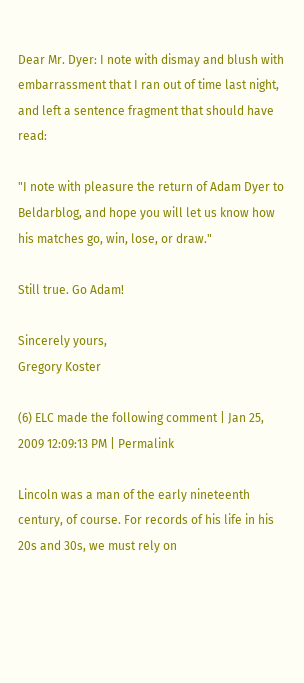Dear Mr. Dyer: I note with dismay and blush with embarrassment that I ran out of time last night, and left a sentence fragment that should have read:

"I note with pleasure the return of Adam Dyer to Beldarblog, and hope you will let us know how his matches go, win, lose, or draw."

Still true. Go Adam!

Sincerely yours,
Gregory Koster

(6) ELC made the following comment | Jan 25, 2009 12:09:13 PM | Permalink

Lincoln was a man of the early nineteenth century, of course. For records of his life in his 20s and 30s, we must rely on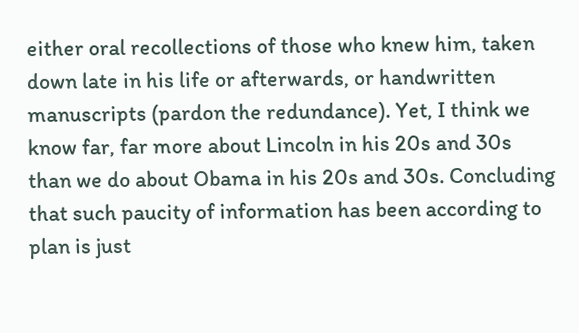either oral recollections of those who knew him, taken down late in his life or afterwards, or handwritten manuscripts (pardon the redundance). Yet, I think we know far, far more about Lincoln in his 20s and 30s than we do about Obama in his 20s and 30s. Concluding that such paucity of information has been according to plan is just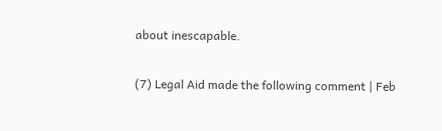about inescapable.

(7) Legal Aid made the following comment | Feb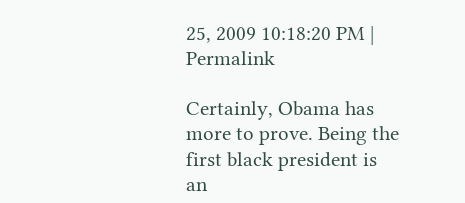25, 2009 10:18:20 PM | Permalink

Certainly, Obama has more to prove. Being the first black president is an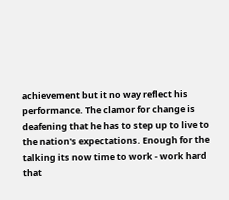achievement but it no way reflect his performance. The clamor for change is deafening that he has to step up to live to the nation's expectations. Enough for the talking its now time to work - work hard that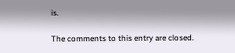is.

The comments to this entry are closed.